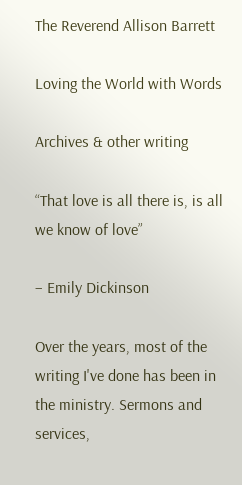The Reverend Allison Barrett

Loving the World with Words

Archives & other writing

“That love is all there is, is all we know of love”

– Emily Dickinson

Over the years, most of the writing I've done has been in the ministry. Sermons and services,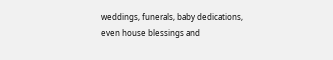weddings, funerals, baby dedications, even house blessings and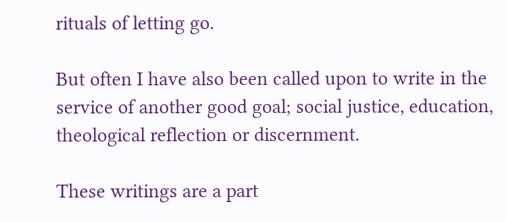rituals of letting go.

But often I have also been called upon to write in the service of another good goal; social justice, education, theological reflection or discernment.

These writings are a part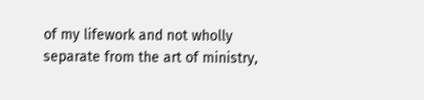of my lifework and not wholly separate from the art of ministry,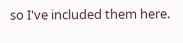so I've included them here.